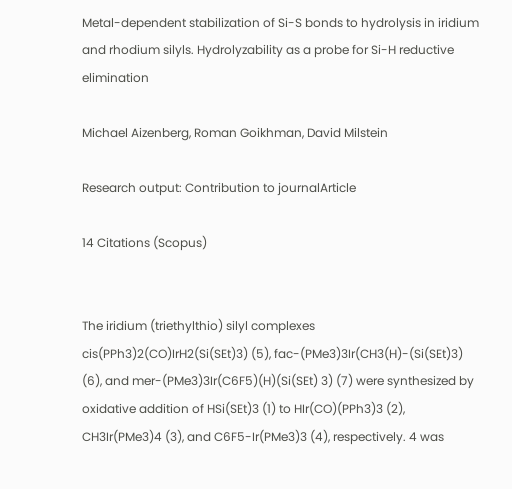Metal-dependent stabilization of Si-S bonds to hydrolysis in iridium and rhodium silyls. Hydrolyzability as a probe for Si-H reductive elimination

Michael Aizenberg, Roman Goikhman, David Milstein

Research output: Contribution to journalArticle

14 Citations (Scopus)


The iridium (triethylthio) silyl complexes cis(PPh3)2(CO)IrH2(Si(SEt)3) (5), fac-(PMe3)3Ir(CH3(H)-(Si(SEt)3) (6), and mer-(PMe3)3Ir(C6F5)(H)(Si(SEt) 3) (7) were synthesized by oxidative addition of HSi(SEt)3 (1) to HIr(CO)(PPh3)3 (2), CH3Ir(PMe3)4 (3), and C6F5-Ir(PMe3)3 (4), respectively. 4 was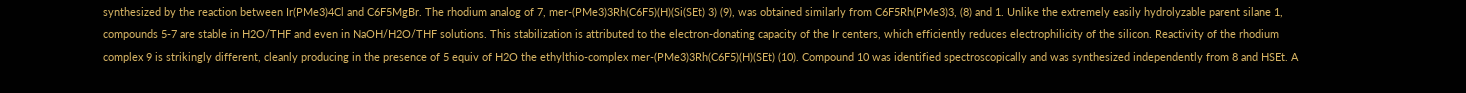synthesized by the reaction between Ir(PMe3)4Cl and C6F5MgBr. The rhodium analog of 7, mer-(PMe3)3Rh(C6F5)(H)(Si(SEt) 3) (9), was obtained similarly from C6F5Rh(PMe3)3, (8) and 1. Unlike the extremely easily hydrolyzable parent silane 1, compounds 5-7 are stable in H2O/THF and even in NaOH/H2O/THF solutions. This stabilization is attributed to the electron-donating capacity of the Ir centers, which efficiently reduces electrophilicity of the silicon. Reactivity of the rhodium complex 9 is strikingly different, cleanly producing in the presence of 5 equiv of H2O the ethylthio-complex mer-(PMe3)3Rh(C6F5)(H)(SEt) (10). Compound 10 was identified spectroscopically and was synthesized independently from 8 and HSEt. A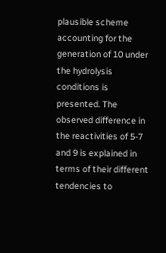plausible scheme accounting for the generation of 10 under the hydrolysis conditions is presented. The observed difference in the reactivities of 5-7 and 9 is explained in terms of their different tendencies to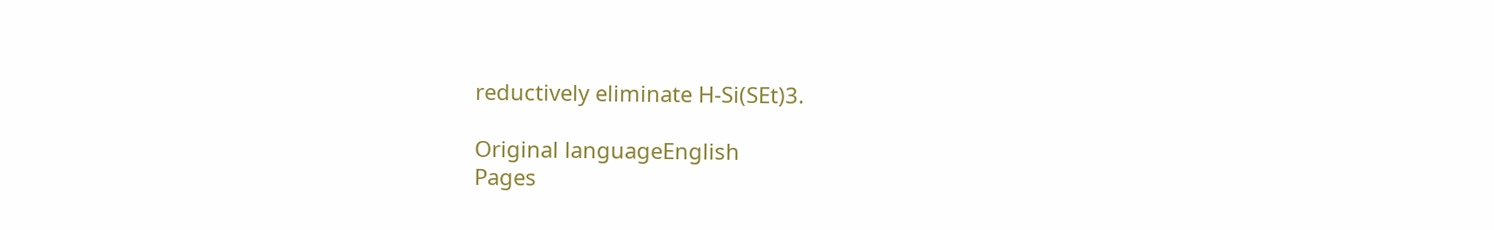reductively eliminate H-Si(SEt)3.

Original languageEnglish
Pages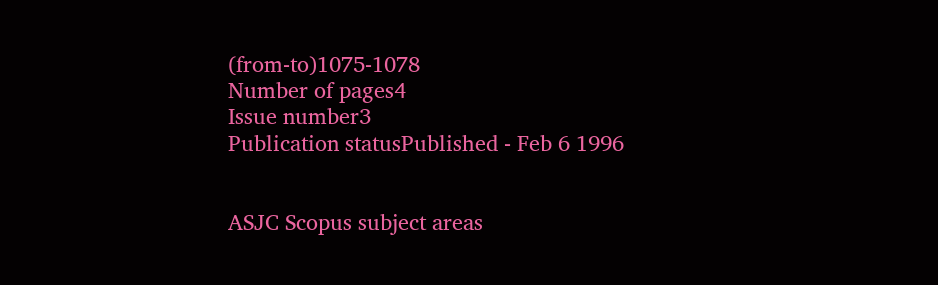(from-to)1075-1078
Number of pages4
Issue number3
Publication statusPublished - Feb 6 1996


ASJC Scopus subject areas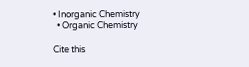• Inorganic Chemistry
  • Organic Chemistry

Cite this